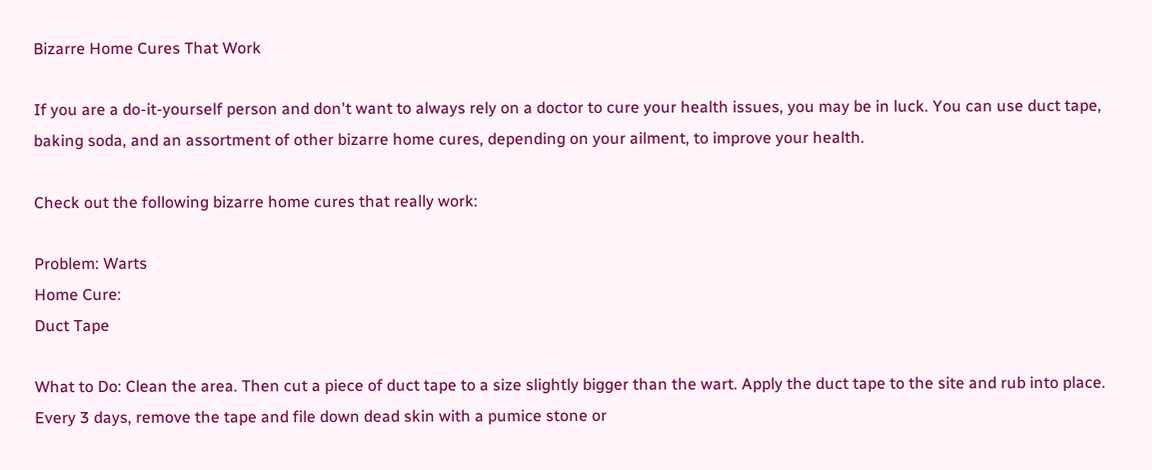Bizarre Home Cures That Work

If you are a do-it-yourself person and don't want to always rely on a doctor to cure your health issues, you may be in luck. You can use duct tape, baking soda, and an assortment of other bizarre home cures, depending on your ailment, to improve your health.

Check out the following bizarre home cures that really work:

Problem: Warts
Home Cure:
Duct Tape

What to Do: Clean the area. Then cut a piece of duct tape to a size slightly bigger than the wart. Apply the duct tape to the site and rub into place. Every 3 days, remove the tape and file down dead skin with a pumice stone or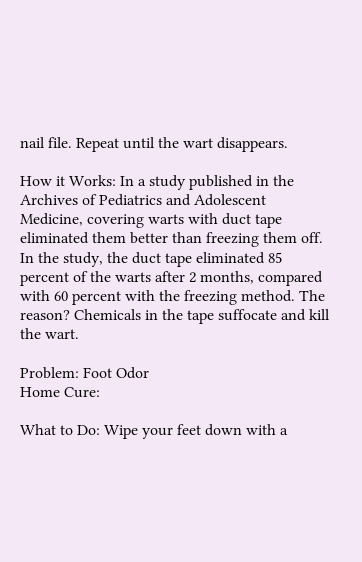nail file. Repeat until the wart disappears.

How it Works: In a study published in the Archives of Pediatrics and Adolescent Medicine, covering warts with duct tape eliminated them better than freezing them off. In the study, the duct tape eliminated 85 percent of the warts after 2 months, compared with 60 percent with the freezing method. The reason? Chemicals in the tape suffocate and kill the wart.

Problem: Foot Odor
Home Cure:

What to Do: Wipe your feet down with a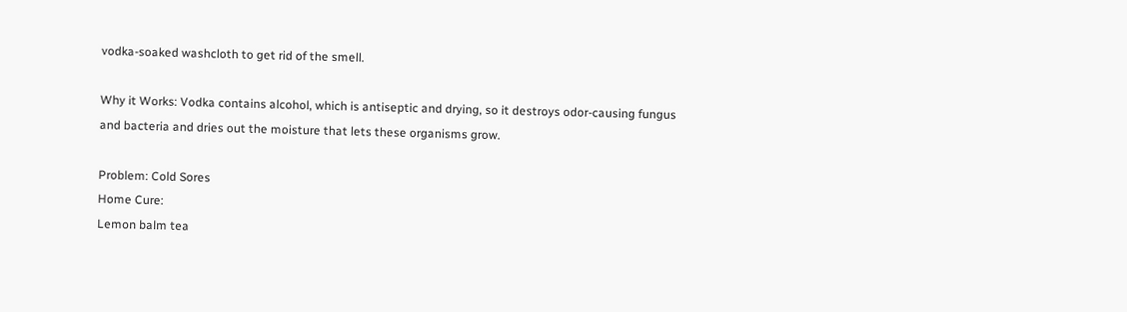vodka-soaked washcloth to get rid of the smell.

Why it Works: Vodka contains alcohol, which is antiseptic and drying, so it destroys odor-causing fungus and bacteria and dries out the moisture that lets these organisms grow.

Problem: Cold Sores
Home Cure:
Lemon balm tea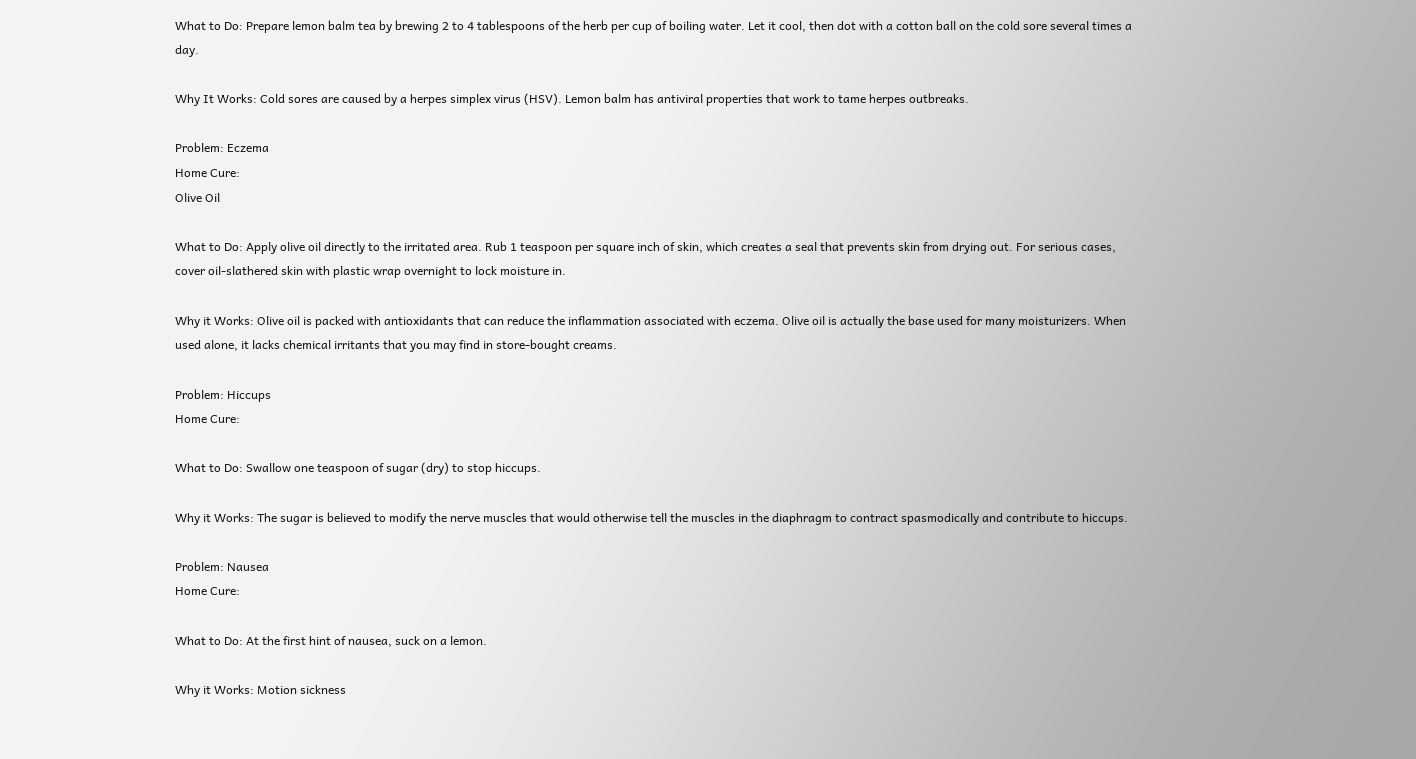What to Do: Prepare lemon balm tea by brewing 2 to 4 tablespoons of the herb per cup of boiling water. Let it cool, then dot with a cotton ball on the cold sore several times a day.

Why It Works: Cold sores are caused by a herpes simplex virus (HSV). Lemon balm has antiviral properties that work to tame herpes outbreaks.

Problem: Eczema
Home Cure:
Olive Oil

What to Do: Apply olive oil directly to the irritated area. Rub 1 teaspoon per square inch of skin, which creates a seal that prevents skin from drying out. For serious cases, cover oil-slathered skin with plastic wrap overnight to lock moisture in.

Why it Works: Olive oil is packed with antioxidants that can reduce the inflammation associated with eczema. Olive oil is actually the base used for many moisturizers. When used alone, it lacks chemical irritants that you may find in store-bought creams.

Problem: Hiccups
Home Cure:

What to Do: Swallow one teaspoon of sugar (dry) to stop hiccups.

Why it Works: The sugar is believed to modify the nerve muscles that would otherwise tell the muscles in the diaphragm to contract spasmodically and contribute to hiccups.

Problem: Nausea
Home Cure:

What to Do: At the first hint of nausea, suck on a lemon.

Why it Works: Motion sickness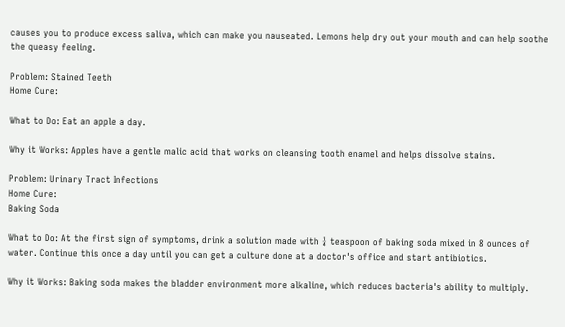causes you to produce excess saliva, which can make you nauseated. Lemons help dry out your mouth and can help soothe the queasy feeling.

Problem: Stained Teeth
Home Cure:

What to Do: Eat an apple a day.

Why it Works: Apples have a gentle malic acid that works on cleansing tooth enamel and helps dissolve stains.

Problem: Urinary Tract Infections
Home Cure:
Baking Soda

What to Do: At the first sign of symptoms, drink a solution made with ¼ teaspoon of baking soda mixed in 8 ounces of water. Continue this once a day until you can get a culture done at a doctor's office and start antibiotics.

Why it Works: Baking soda makes the bladder environment more alkaline, which reduces bacteria's ability to multiply.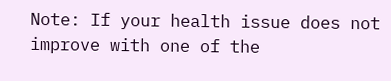Note: If your health issue does not improve with one of the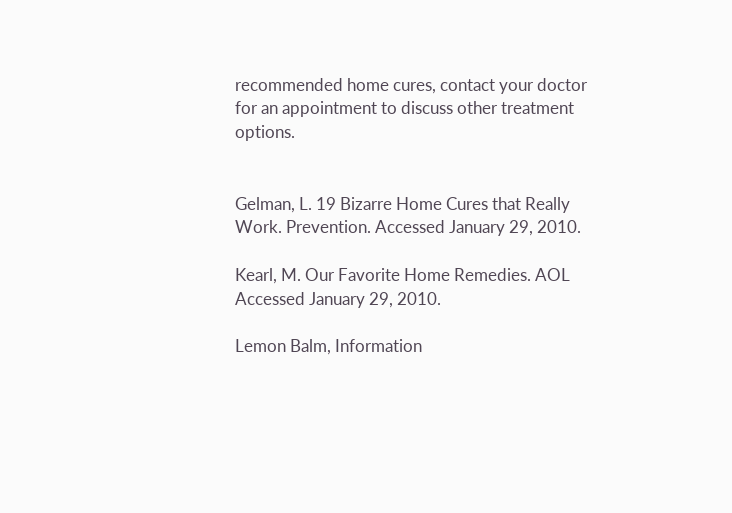recommended home cures, contact your doctor for an appointment to discuss other treatment options.


Gelman, L. 19 Bizarre Home Cures that Really Work. Prevention. Accessed January 29, 2010.

Kearl, M. Our Favorite Home Remedies. AOL Accessed January 29, 2010.

Lemon Balm, Information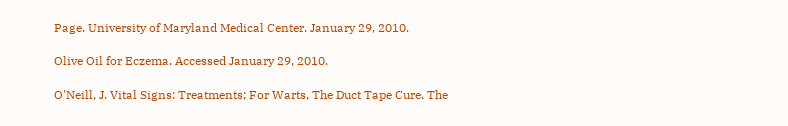Page. University of Maryland Medical Center. January 29, 2010.

Olive Oil for Eczema. Accessed January 29, 2010.

O'Neill, J. Vital Signs: Treatments; For Warts, The Duct Tape Cure. The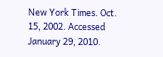New York Times. Oct. 15, 2002. Accessed January 29, 2010.